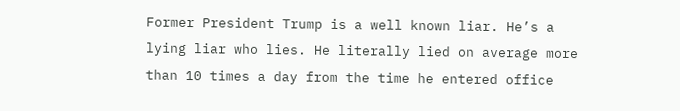Former President Trump is a well known liar. He’s a lying liar who lies. He literally lied on average more than 10 times a day from the time he entered office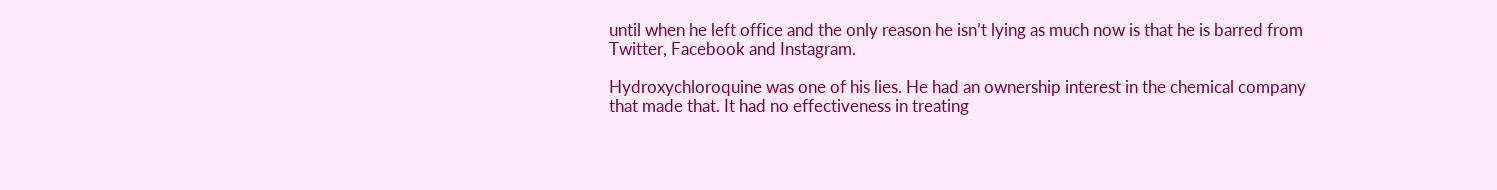until when he left office and the only reason he isn’t lying as much now is that he is barred from Twitter, Facebook and Instagram.

Hydroxychloroquine was one of his lies. He had an ownership interest in the chemical company that made that. It had no effectiveness in treating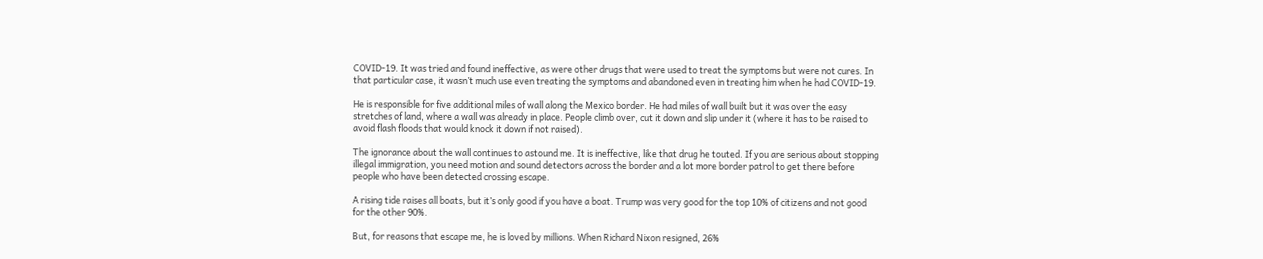COVID-19. It was tried and found ineffective, as were other drugs that were used to treat the symptoms but were not cures. In that particular case, it wasn’t much use even treating the symptoms and abandoned even in treating him when he had COVID-19.

He is responsible for five additional miles of wall along the Mexico border. He had miles of wall built but it was over the easy stretches of land, where a wall was already in place. People climb over, cut it down and slip under it (where it has to be raised to avoid flash floods that would knock it down if not raised).

The ignorance about the wall continues to astound me. It is ineffective, like that drug he touted. If you are serious about stopping illegal immigration, you need motion and sound detectors across the border and a lot more border patrol to get there before people who have been detected crossing escape.

A rising tide raises all boats, but it’s only good if you have a boat. Trump was very good for the top 10% of citizens and not good for the other 90%.

But, for reasons that escape me, he is loved by millions. When Richard Nixon resigned, 26%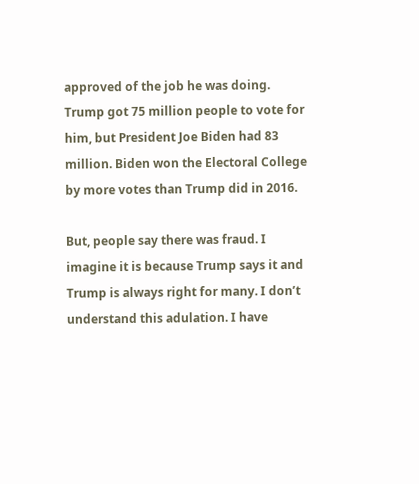approved of the job he was doing. Trump got 75 million people to vote for him, but President Joe Biden had 83 million. Biden won the Electoral College by more votes than Trump did in 2016.

But, people say there was fraud. I imagine it is because Trump says it and Trump is always right for many. I don’t understand this adulation. I have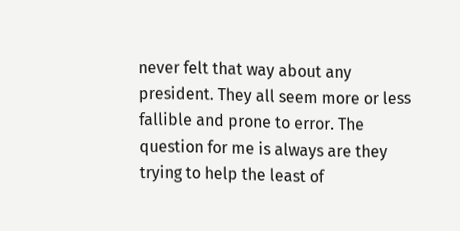never felt that way about any president. They all seem more or less fallible and prone to error. The question for me is always are they trying to help the least of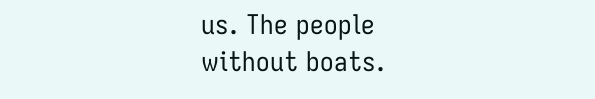us. The people without boats.